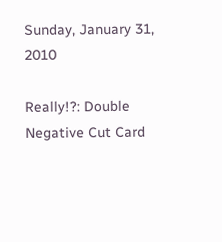Sunday, January 31, 2010

Really!?: Double Negative Cut Card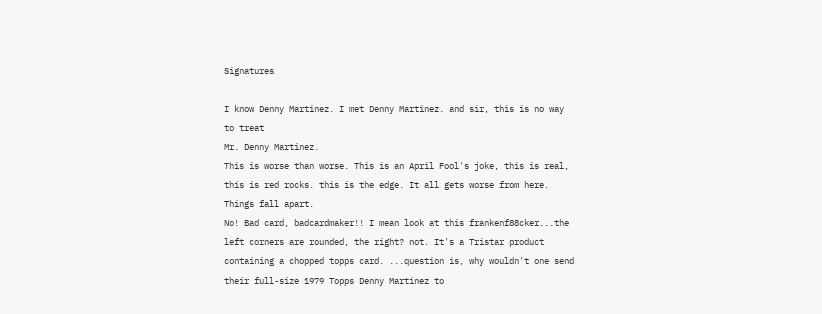Signatures

I know Denny Martinez. I met Denny Martinez. and sir, this is no way to treat
Mr. Denny Martinez.
This is worse than worse. This is an April Fool's joke, this is real, this is red rocks. this is the edge. It all gets worse from here. Things fall apart.
No! Bad card, badcardmaker!! I mean look at this frankenf88cker...the left corners are rounded, the right? not. It's a Tristar product containing a chopped topps card. ...question is, why wouldn't one send their full-size 1979 Topps Denny Martinez to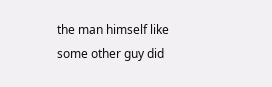the man himself like some other guy did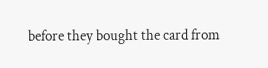before they bought the card from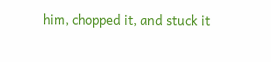him, chopped it, and stuck it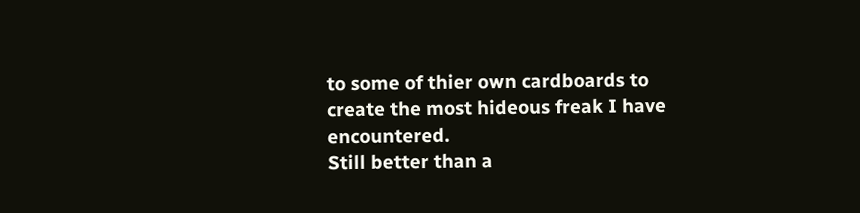to some of thier own cardboards to create the most hideous freak I have encountered.
Still better than a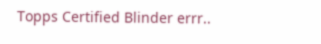Topps Certified Blinder errr..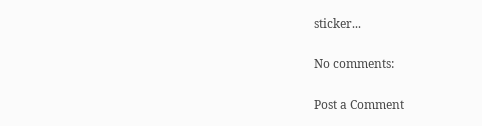sticker...

No comments:

Post a Comment